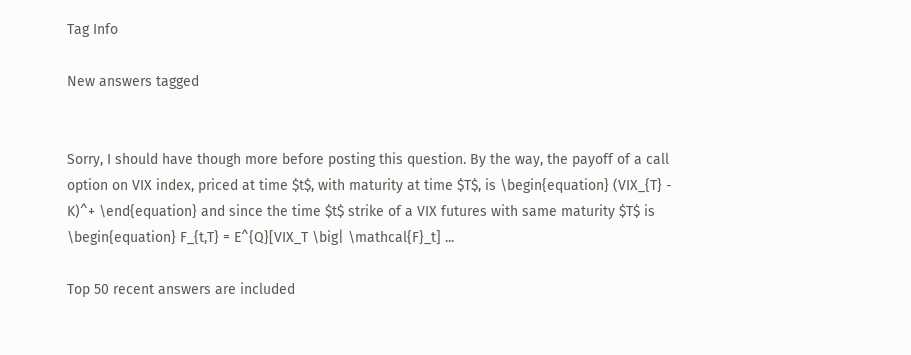Tag Info

New answers tagged


Sorry, I should have though more before posting this question. By the way, the payoff of a call option on VIX index, priced at time $t$, with maturity at time $T$, is \begin{equation} (VIX_{T} - K)^+ \end{equation} and since the time $t$ strike of a VIX futures with same maturity $T$ is \begin{equation} F_{t,T} = E^{Q}[VIX_T \big| \mathcal{F}_t] ...

Top 50 recent answers are included